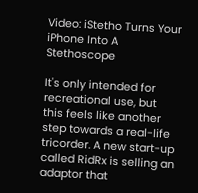Video: iStetho Turns Your iPhone Into A Stethoscope

It's only intended for recreational use, but this feels like another step towards a real-life tricorder. A new start-up called RidRx is selling an adaptor that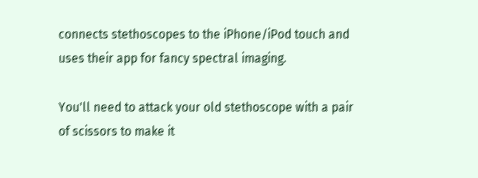connects stethoscopes to the iPhone/iPod touch and uses their app for fancy spectral imaging.

You'll need to attack your old stethoscope with a pair of scissors to make it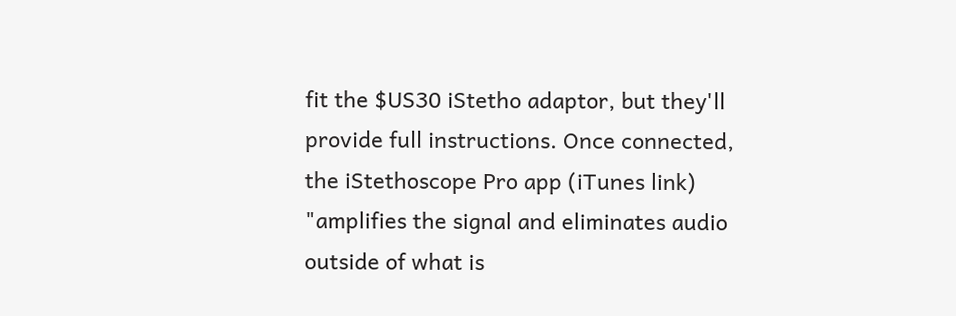fit the $US30 iStetho adaptor, but they'll provide full instructions. Once connected, the iStethoscope Pro app (iTunes link) "amplifies the signal and eliminates audio outside of what is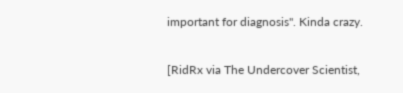important for diagnosis". Kinda crazy.

[RidRx via The Undercover Scientist,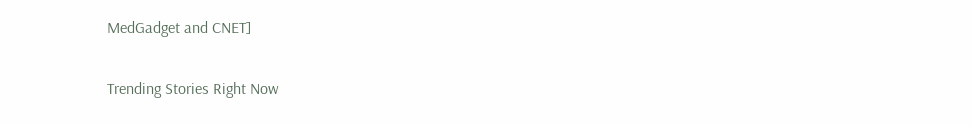MedGadget and CNET]

Trending Stories Right Now